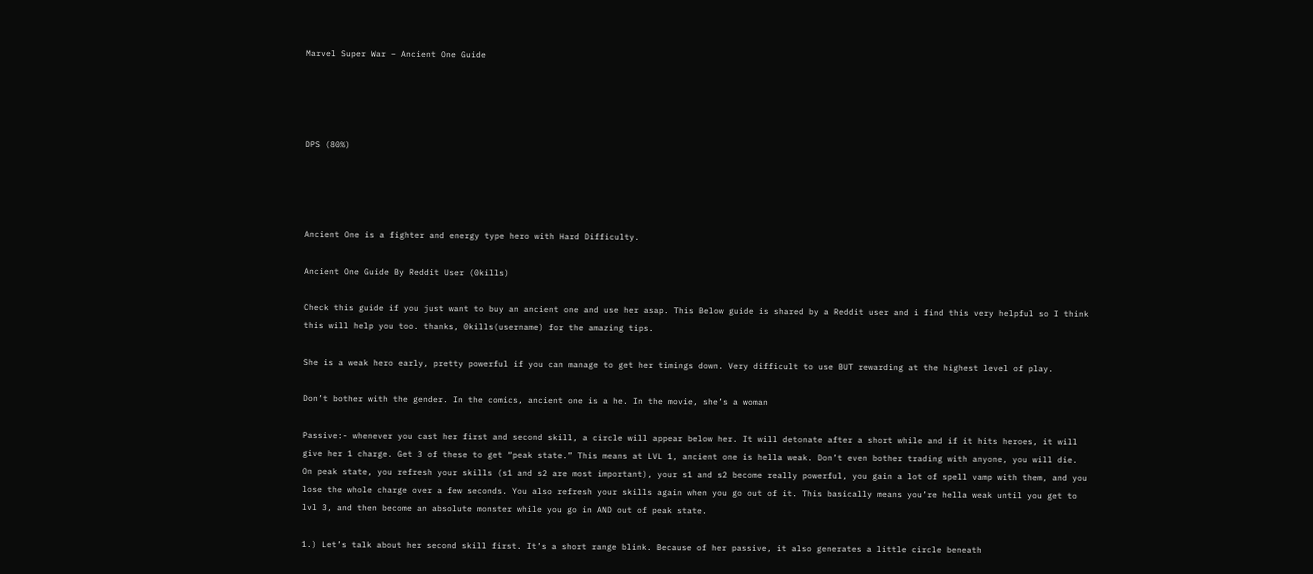Marvel Super War – Ancient One Guide




DPS (80%)




Ancient One is a fighter and energy type hero with Hard Difficulty.

Ancient One Guide By Reddit User (0kills)

Check this guide if you just want to buy an ancient one and use her asap. This Below guide is shared by a Reddit user and i find this very helpful so I think this will help you too. thanks, 0kills(username) for the amazing tips.

She is a weak hero early, pretty powerful if you can manage to get her timings down. Very difficult to use BUT rewarding at the highest level of play.

Don’t bother with the gender. In the comics, ancient one is a he. In the movie, she’s a woman

Passive:- whenever you cast her first and second skill, a circle will appear below her. It will detonate after a short while and if it hits heroes, it will give her 1 charge. Get 3 of these to get “peak state.” This means at LVL 1, ancient one is hella weak. Don’t even bother trading with anyone, you will die. On peak state, you refresh your skills (s1 and s2 are most important), your s1 and s2 become really powerful, you gain a lot of spell vamp with them, and you lose the whole charge over a few seconds. You also refresh your skills again when you go out of it. This basically means you’re hella weak until you get to lvl 3, and then become an absolute monster while you go in AND out of peak state.

1.) Let’s talk about her second skill first. It’s a short range blink. Because of her passive, it also generates a little circle beneath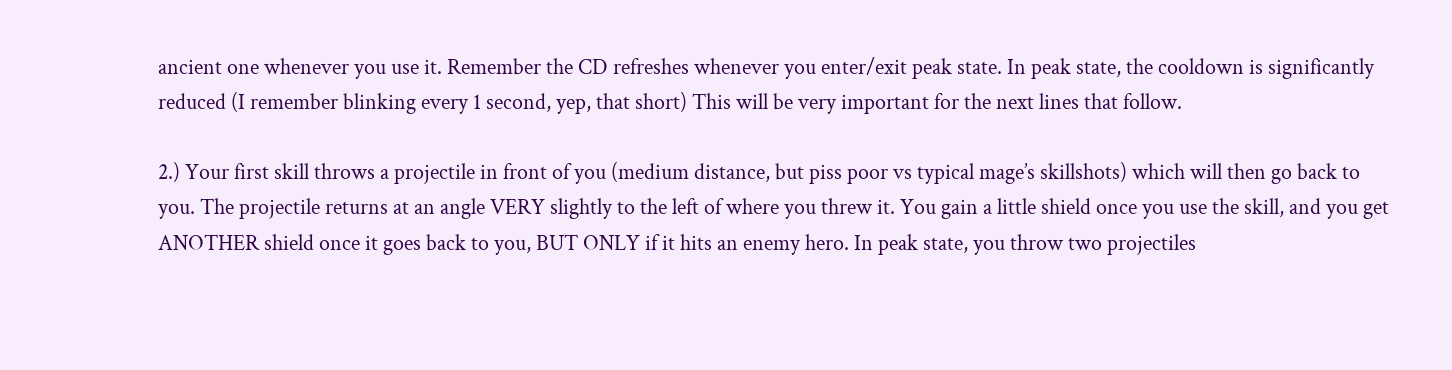ancient one whenever you use it. Remember the CD refreshes whenever you enter/exit peak state. In peak state, the cooldown is significantly reduced (I remember blinking every 1 second, yep, that short) This will be very important for the next lines that follow.

2.) Your first skill throws a projectile in front of you (medium distance, but piss poor vs typical mage’s skillshots) which will then go back to you. The projectile returns at an angle VERY slightly to the left of where you threw it. You gain a little shield once you use the skill, and you get ANOTHER shield once it goes back to you, BUT ONLY if it hits an enemy hero. In peak state, you throw two projectiles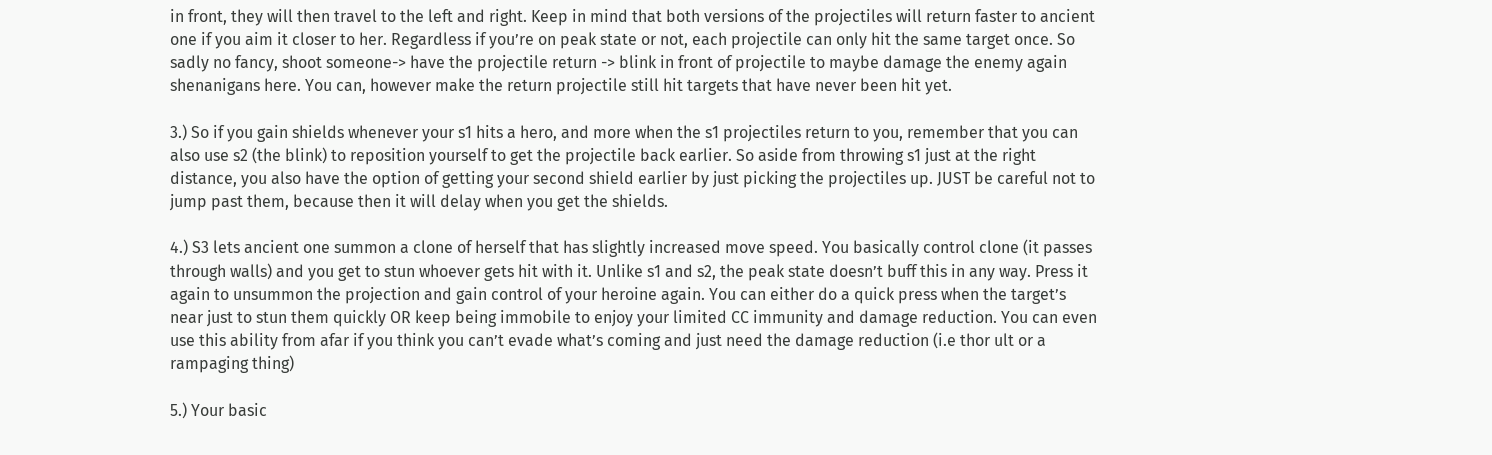in front, they will then travel to the left and right. Keep in mind that both versions of the projectiles will return faster to ancient one if you aim it closer to her. Regardless if you’re on peak state or not, each projectile can only hit the same target once. So sadly no fancy, shoot someone-> have the projectile return -> blink in front of projectile to maybe damage the enemy again shenanigans here. You can, however make the return projectile still hit targets that have never been hit yet.

3.) So if you gain shields whenever your s1 hits a hero, and more when the s1 projectiles return to you, remember that you can also use s2 (the blink) to reposition yourself to get the projectile back earlier. So aside from throwing s1 just at the right distance, you also have the option of getting your second shield earlier by just picking the projectiles up. JUST be careful not to jump past them, because then it will delay when you get the shields.

4.) S3 lets ancient one summon a clone of herself that has slightly increased move speed. You basically control clone (it passes through walls) and you get to stun whoever gets hit with it. Unlike s1 and s2, the peak state doesn’t buff this in any way. Press it again to unsummon the projection and gain control of your heroine again. You can either do a quick press when the target’s near just to stun them quickly OR keep being immobile to enjoy your limited CC immunity and damage reduction. You can even use this ability from afar if you think you can’t evade what’s coming and just need the damage reduction (i.e thor ult or a rampaging thing)

5.) Your basic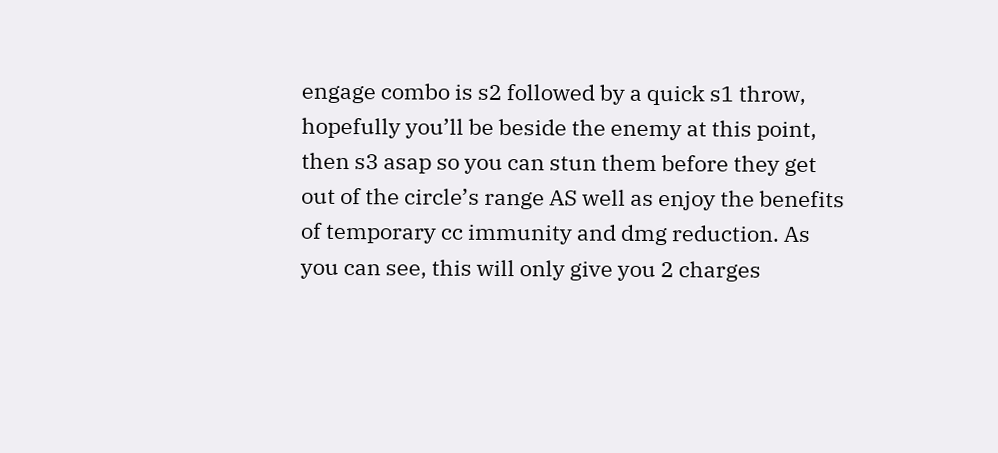engage combo is s2 followed by a quick s1 throw, hopefully you’ll be beside the enemy at this point, then s3 asap so you can stun them before they get out of the circle’s range AS well as enjoy the benefits of temporary cc immunity and dmg reduction. As you can see, this will only give you 2 charges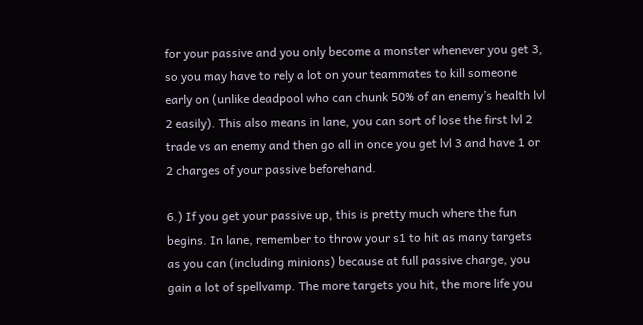for your passive and you only become a monster whenever you get 3, so you may have to rely a lot on your teammates to kill someone early on (unlike deadpool who can chunk 50% of an enemy’s health lvl 2 easily). This also means in lane, you can sort of lose the first lvl 2 trade vs an enemy and then go all in once you get lvl 3 and have 1 or 2 charges of your passive beforehand.

6.) If you get your passive up, this is pretty much where the fun begins. In lane, remember to throw your s1 to hit as many targets as you can (including minions) because at full passive charge, you gain a lot of spellvamp. The more targets you hit, the more life you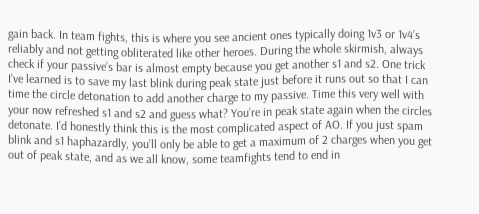gain back. In team fights, this is where you see ancient ones typically doing 1v3 or 1v4’s reliably and not getting obliterated like other heroes. During the whole skirmish, always check if your passive’s bar is almost empty because you get another s1 and s2. One trick I’ve learned is to save my last blink during peak state just before it runs out so that I can time the circle detonation to add another charge to my passive. Time this very well with your now refreshed s1 and s2 and guess what? You’re in peak state again when the circles detonate. I’d honestly think this is the most complicated aspect of AO. If you just spam blink and s1 haphazardly, you’ll only be able to get a maximum of 2 charges when you get out of peak state, and as we all know, some teamfights tend to end in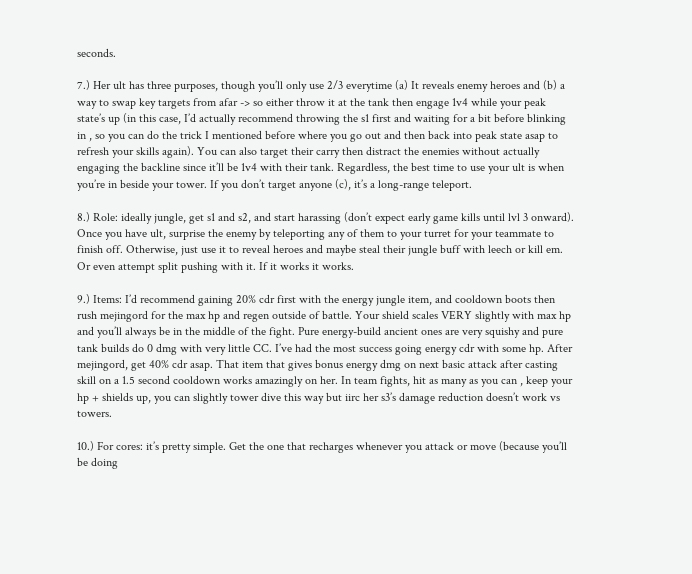seconds.

7.) Her ult has three purposes, though you’ll only use 2/3 everytime (a) It reveals enemy heroes and (b) a way to swap key targets from afar -> so either throw it at the tank then engage 1v4 while your peak state’s up (in this case, I’d actually recommend throwing the s1 first and waiting for a bit before blinking in , so you can do the trick I mentioned before where you go out and then back into peak state asap to refresh your skills again). You can also target their carry then distract the enemies without actually engaging the backline since it’ll be 1v4 with their tank. Regardless, the best time to use your ult is when you’re in beside your tower. If you don’t target anyone (c), it’s a long-range teleport.

8.) Role: ideally jungle, get s1 and s2, and start harassing (don’t expect early game kills until lvl 3 onward). Once you have ult, surprise the enemy by teleporting any of them to your turret for your teammate to finish off. Otherwise, just use it to reveal heroes and maybe steal their jungle buff with leech or kill em. Or even attempt split pushing with it. If it works it works.

9.) Items: I’d recommend gaining 20% cdr first with the energy jungle item, and cooldown boots then rush mejingord for the max hp and regen outside of battle. Your shield scales VERY slightly with max hp and you’ll always be in the middle of the fight. Pure energy-build ancient ones are very squishy and pure tank builds do 0 dmg with very little CC. I’ve had the most success going energy cdr with some hp. After mejingord, get 40% cdr asap. That item that gives bonus energy dmg on next basic attack after casting skill on a 1.5 second cooldown works amazingly on her. In team fights, hit as many as you can , keep your hp + shields up, you can slightly tower dive this way but iirc her s3’s damage reduction doesn’t work vs towers.

10.) For cores: it’s pretty simple. Get the one that recharges whenever you attack or move (because you’ll be doing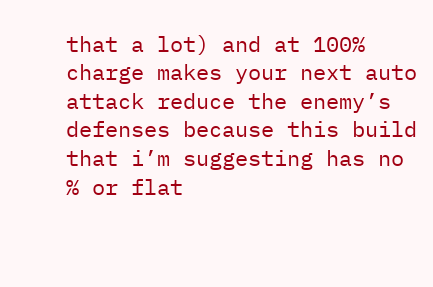that a lot) and at 100% charge makes your next auto attack reduce the enemy’s defenses because this build that i’m suggesting has no % or flat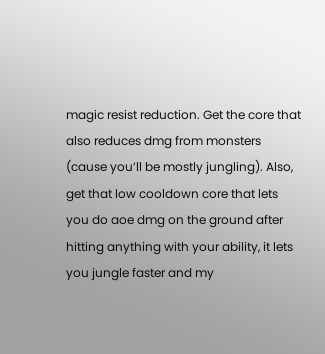magic resist reduction. Get the core that also reduces dmg from monsters (cause you’ll be mostly jungling). Also, get that low cooldown core that lets you do aoe dmg on the ground after hitting anything with your ability, it lets you jungle faster and my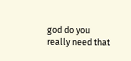god do you really need that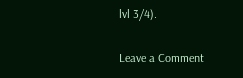lvl 3/4).

Leave a Comment